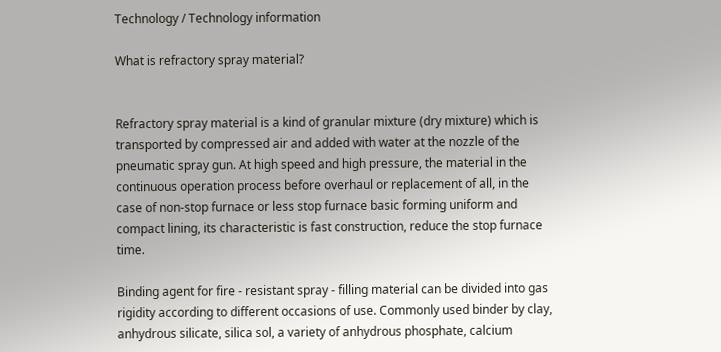Technology / Technology information

What is refractory spray material?


Refractory spray material is a kind of granular mixture (dry mixture) which is transported by compressed air and added with water at the nozzle of the pneumatic spray gun. At high speed and high pressure, the material in the continuous operation process before overhaul or replacement of all, in the case of non-stop furnace or less stop furnace basic forming uniform and compact lining, its characteristic is fast construction, reduce the stop furnace time.

Binding agent for fire - resistant spray - filling material can be divided into gas rigidity according to different occasions of use. Commonly used binder by clay, anhydrous silicate, silica sol, a variety of anhydrous phosphate, calcium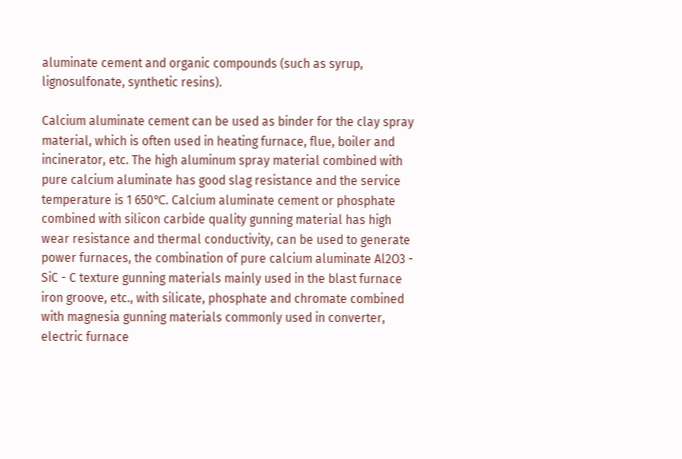aluminate cement and organic compounds (such as syrup, lignosulfonate, synthetic resins).

Calcium aluminate cement can be used as binder for the clay spray material, which is often used in heating furnace, flue, boiler and incinerator, etc. The high aluminum spray material combined with pure calcium aluminate has good slag resistance and the service temperature is 1 650℃. Calcium aluminate cement or phosphate combined with silicon carbide quality gunning material has high wear resistance and thermal conductivity, can be used to generate power furnaces, the combination of pure calcium aluminate Al2O3 - SiC - C texture gunning materials mainly used in the blast furnace iron groove, etc., with silicate, phosphate and chromate combined with magnesia gunning materials commonly used in converter, electric furnace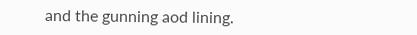and the gunning aod lining.